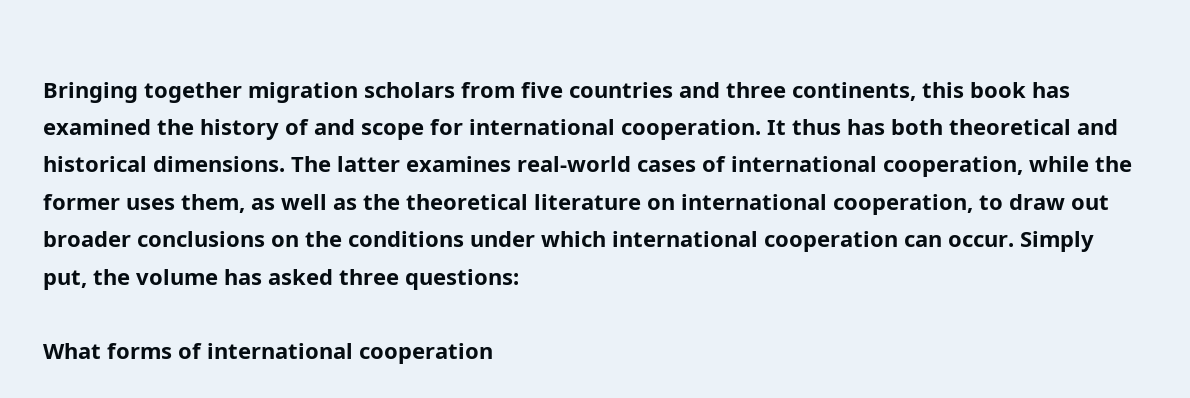Bringing together migration scholars from five countries and three continents, this book has examined the history of and scope for international cooperation. It thus has both theoretical and historical dimensions. The latter examines real-world cases of international cooperation, while the former uses them, as well as the theoretical literature on international cooperation, to draw out broader conclusions on the conditions under which international cooperation can occur. Simply put, the volume has asked three questions:

What forms of international cooperation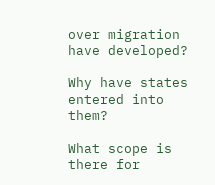over migration have developed?

Why have states entered into them?

What scope is there for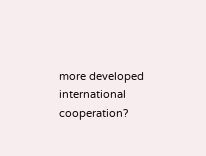more developed international cooperation?